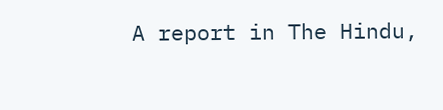A report in The Hindu,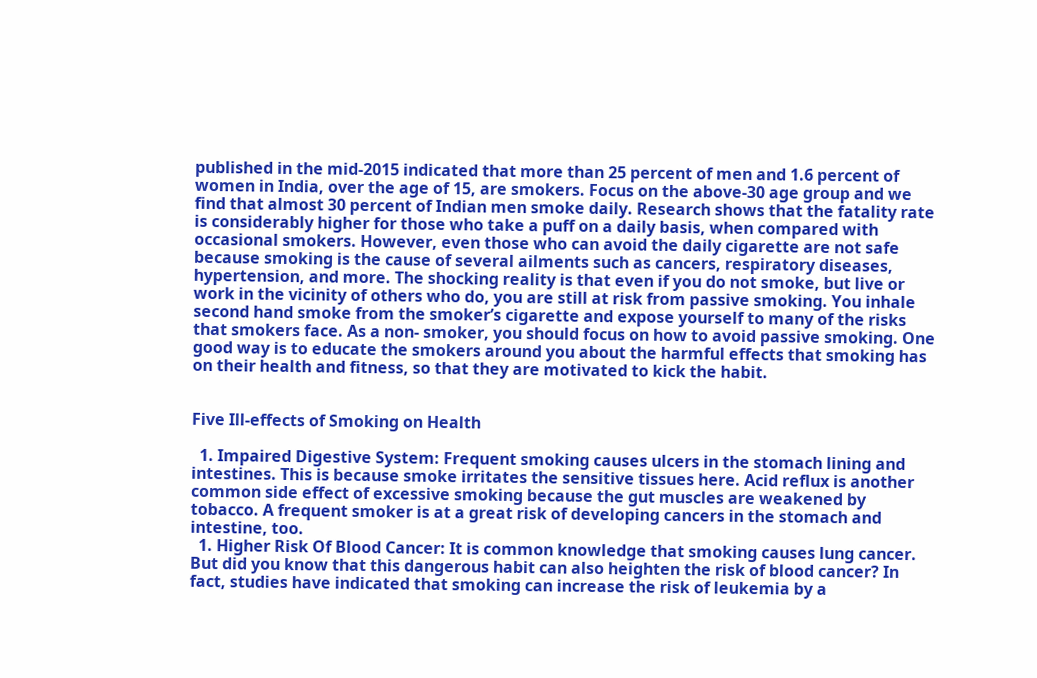published in the mid-2015 indicated that more than 25 percent of men and 1.6 percent of women in India, over the age of 15, are smokers. Focus on the above-30 age group and we find that almost 30 percent of Indian men smoke daily. Research shows that the fatality rate is considerably higher for those who take a puff on a daily basis, when compared with occasional smokers. However, even those who can avoid the daily cigarette are not safe because smoking is the cause of several ailments such as cancers, respiratory diseases, hypertension, and more. The shocking reality is that even if you do not smoke, but live or work in the vicinity of others who do, you are still at risk from passive smoking. You inhale second hand smoke from the smoker’s cigarette and expose yourself to many of the risks that smokers face. As a non- smoker, you should focus on how to avoid passive smoking. One good way is to educate the smokers around you about the harmful effects that smoking has on their health and fitness, so that they are motivated to kick the habit.


Five Ill-effects of Smoking on Health

  1. Impaired Digestive System: Frequent smoking causes ulcers in the stomach lining and intestines. This is because smoke irritates the sensitive tissues here. Acid reflux is another common side effect of excessive smoking because the gut muscles are weakened by tobacco. A frequent smoker is at a great risk of developing cancers in the stomach and intestine, too.
  1. Higher Risk Of Blood Cancer: It is common knowledge that smoking causes lung cancer. But did you know that this dangerous habit can also heighten the risk of blood cancer? In fact, studies have indicated that smoking can increase the risk of leukemia by a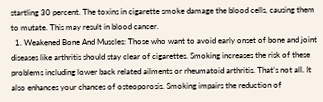startling 30 percent. The toxins in cigarette smoke damage the blood cells, causing them to mutate. This may result in blood cancer.
  1. Weakened Bone And Muscles: Those who want to avoid early onset of bone and joint diseases like arthritis should stay clear of cigarettes. Smoking increases the risk of these problems including lower back related ailments or rheumatoid arthritis. That’s not all. It also enhances your chances of osteoporosis. Smoking impairs the reduction of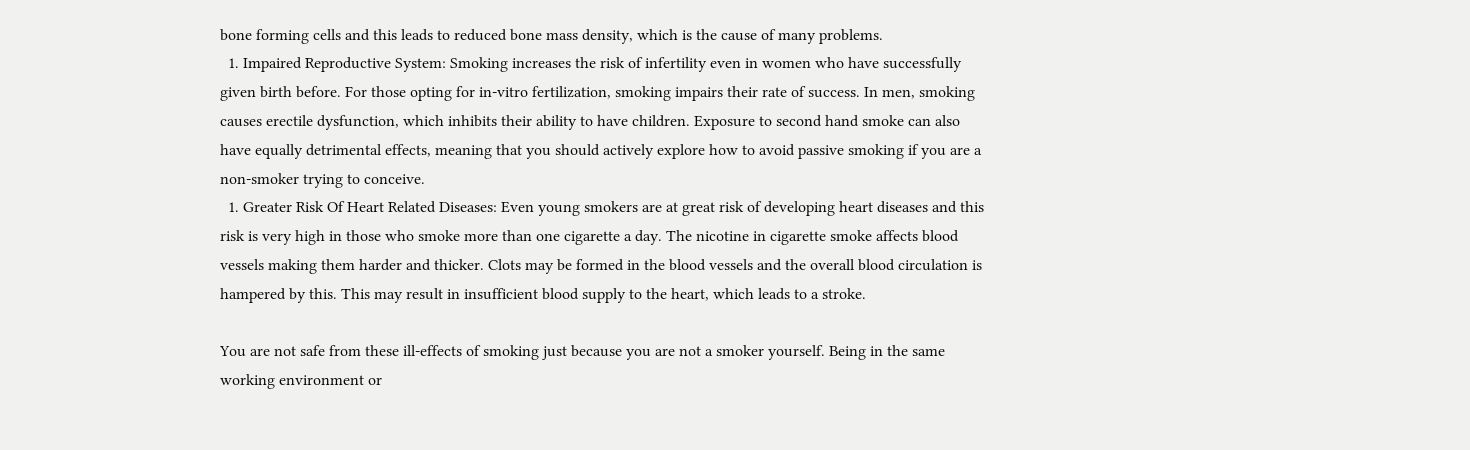bone forming cells and this leads to reduced bone mass density, which is the cause of many problems.
  1. Impaired Reproductive System: Smoking increases the risk of infertility even in women who have successfully given birth before. For those opting for in-vitro fertilization, smoking impairs their rate of success. In men, smoking causes erectile dysfunction, which inhibits their ability to have children. Exposure to second hand smoke can also have equally detrimental effects, meaning that you should actively explore how to avoid passive smoking if you are a non-smoker trying to conceive.
  1. Greater Risk Of Heart Related Diseases: Even young smokers are at great risk of developing heart diseases and this risk is very high in those who smoke more than one cigarette a day. The nicotine in cigarette smoke affects blood vessels making them harder and thicker. Clots may be formed in the blood vessels and the overall blood circulation is hampered by this. This may result in insufficient blood supply to the heart, which leads to a stroke.

You are not safe from these ill-effects of smoking just because you are not a smoker yourself. Being in the same working environment or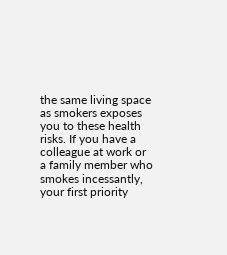the same living space as smokers exposes you to these health risks. If you have a colleague at work or a family member who smokes incessantly, your first priority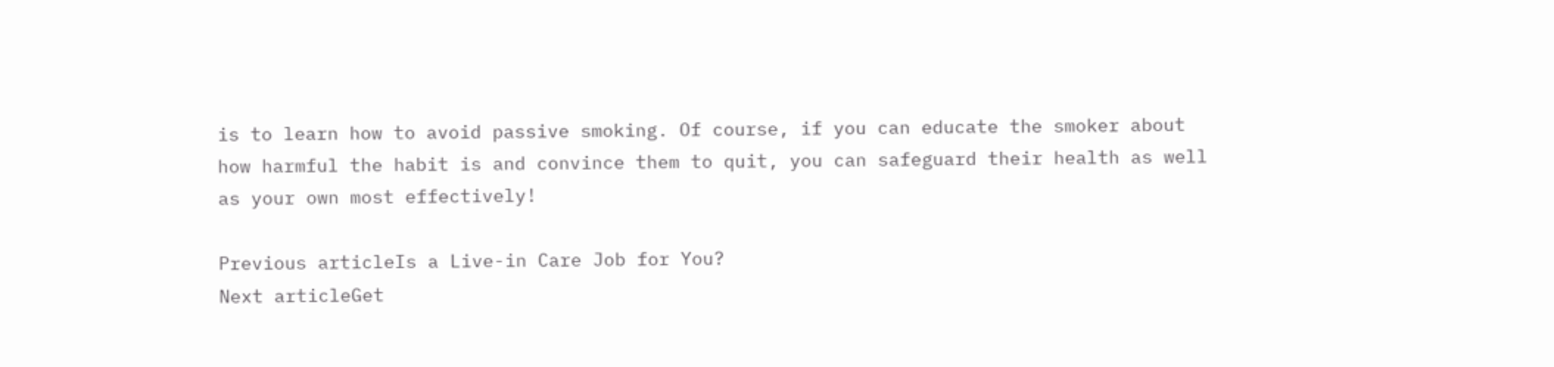is to learn how to avoid passive smoking. Of course, if you can educate the smoker about how harmful the habit is and convince them to quit, you can safeguard their health as well as your own most effectively!

Previous articleIs a Live-in Care Job for You?
Next articleGet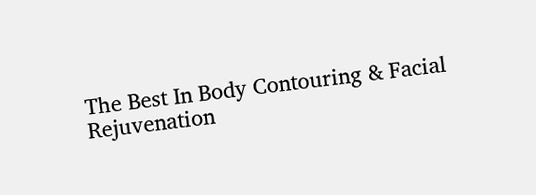The Best In Body Contouring & Facial Rejuvenation